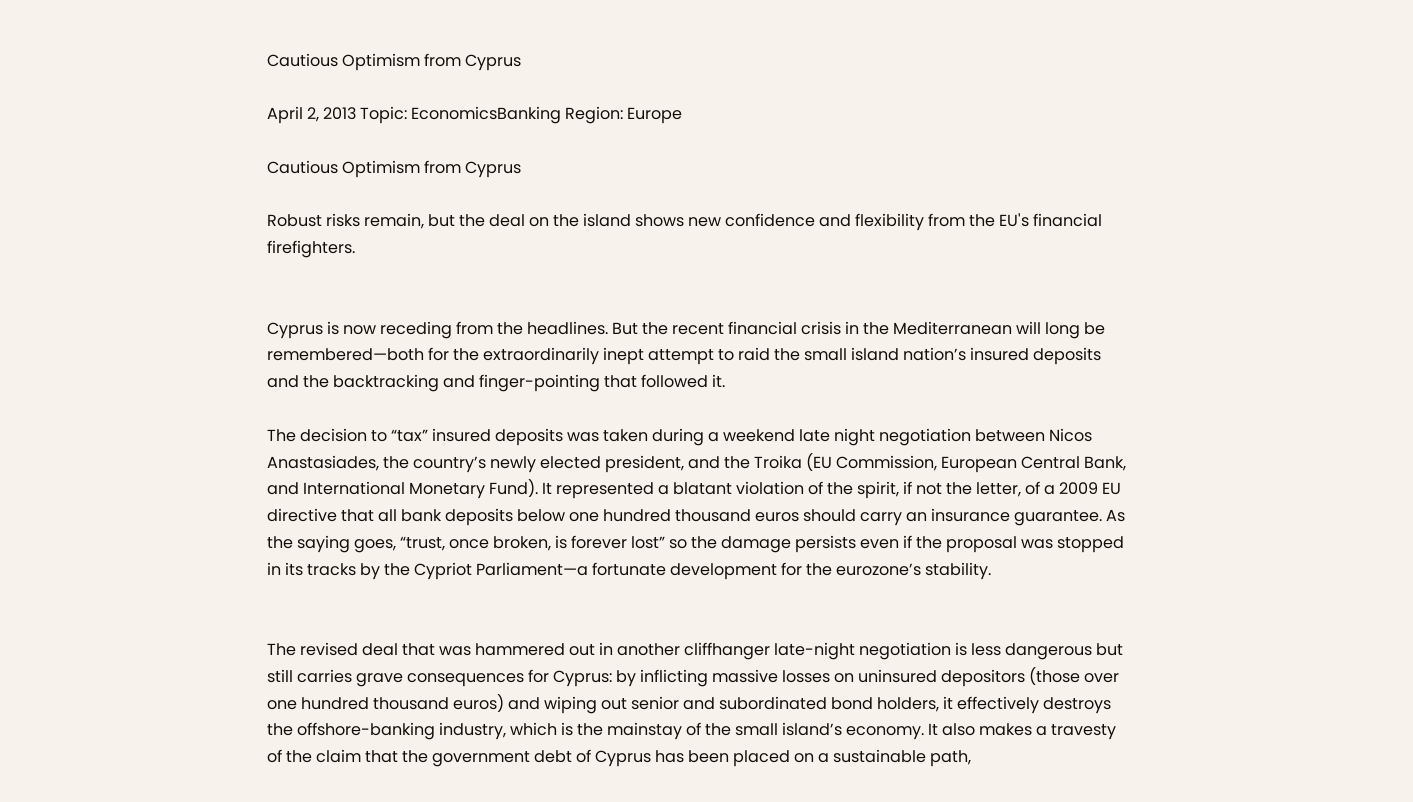Cautious Optimism from Cyprus

April 2, 2013 Topic: EconomicsBanking Region: Europe

Cautious Optimism from Cyprus

Robust risks remain, but the deal on the island shows new confidence and flexibility from the EU's financial firefighters.


Cyprus is now receding from the headlines. But the recent financial crisis in the Mediterranean will long be remembered—both for the extraordinarily inept attempt to raid the small island nation’s insured deposits and the backtracking and finger-pointing that followed it.

The decision to “tax” insured deposits was taken during a weekend late night negotiation between Nicos Anastasiades, the country’s newly elected president, and the Troika (EU Commission, European Central Bank, and International Monetary Fund). It represented a blatant violation of the spirit, if not the letter, of a 2009 EU directive that all bank deposits below one hundred thousand euros should carry an insurance guarantee. As the saying goes, “trust, once broken, is forever lost” so the damage persists even if the proposal was stopped in its tracks by the Cypriot Parliament—a fortunate development for the eurozone’s stability.


The revised deal that was hammered out in another cliffhanger late-night negotiation is less dangerous but still carries grave consequences for Cyprus: by inflicting massive losses on uninsured depositors (those over one hundred thousand euros) and wiping out senior and subordinated bond holders, it effectively destroys the offshore-banking industry, which is the mainstay of the small island’s economy. It also makes a travesty of the claim that the government debt of Cyprus has been placed on a sustainable path,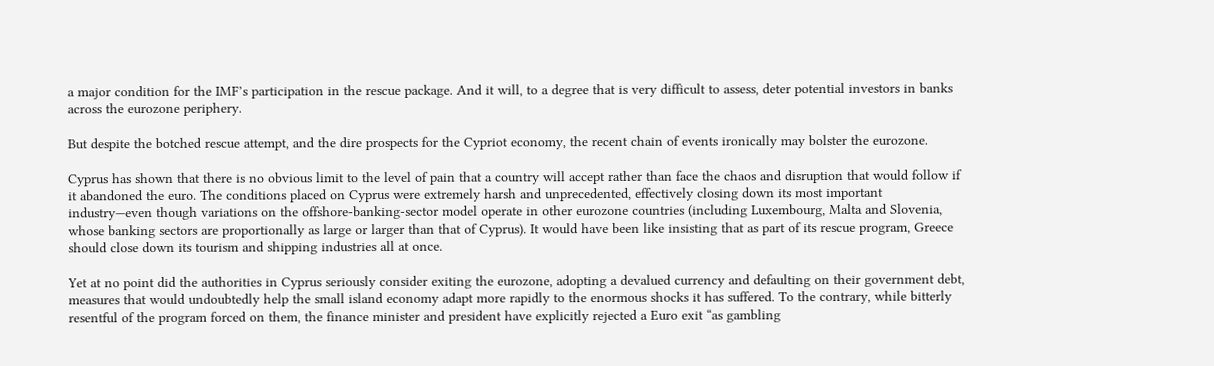a major condition for the IMF’s participation in the rescue package. And it will, to a degree that is very difficult to assess, deter potential investors in banks across the eurozone periphery.

But despite the botched rescue attempt, and the dire prospects for the Cypriot economy, the recent chain of events ironically may bolster the eurozone.

Cyprus has shown that there is no obvious limit to the level of pain that a country will accept rather than face the chaos and disruption that would follow if it abandoned the euro. The conditions placed on Cyprus were extremely harsh and unprecedented, effectively closing down its most important industry—even though variations on the offshore-banking-sector model operate in other eurozone countries (including Luxembourg, Malta and Slovenia, whose banking sectors are proportionally as large or larger than that of Cyprus). It would have been like insisting that as part of its rescue program, Greece should close down its tourism and shipping industries all at once.

Yet at no point did the authorities in Cyprus seriously consider exiting the eurozone, adopting a devalued currency and defaulting on their government debt, measures that would undoubtedly help the small island economy adapt more rapidly to the enormous shocks it has suffered. To the contrary, while bitterly resentful of the program forced on them, the finance minister and president have explicitly rejected a Euro exit “as gambling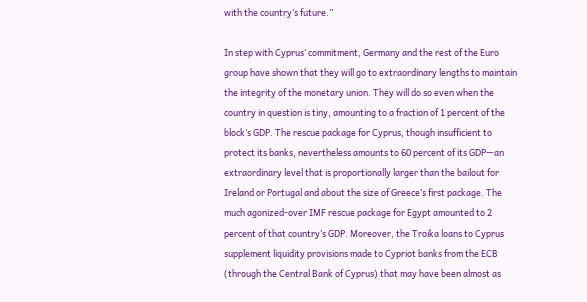with the country’s future.”

In step with Cyprus’ commitment, Germany and the rest of the Euro group have shown that they will go to extraordinary lengths to maintain the integrity of the monetary union. They will do so even when the country in question is tiny, amounting to a fraction of 1 percent of the block’s GDP. The rescue package for Cyprus, though insufficient to protect its banks, nevertheless amounts to 60 percent of its GDP—an extraordinary level that is proportionally larger than the bailout for Ireland or Portugal and about the size of Greece’s first package. The much agonized-over IMF rescue package for Egypt amounted to 2 percent of that country’s GDP. Moreover, the Troika loans to Cyprus supplement liquidity provisions made to Cypriot banks from the ECB (through the Central Bank of Cyprus) that may have been almost as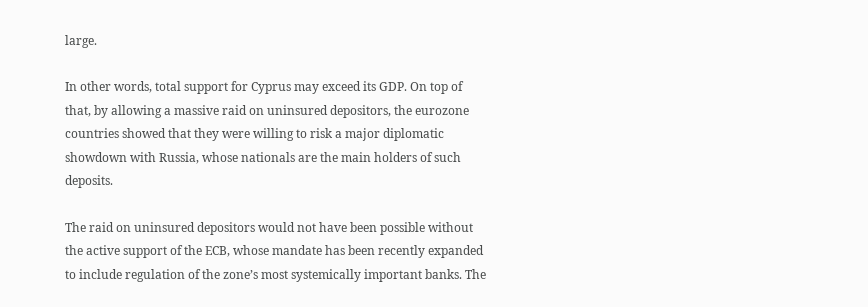large.

In other words, total support for Cyprus may exceed its GDP. On top of that, by allowing a massive raid on uninsured depositors, the eurozone countries showed that they were willing to risk a major diplomatic showdown with Russia, whose nationals are the main holders of such deposits.

The raid on uninsured depositors would not have been possible without the active support of the ECB, whose mandate has been recently expanded to include regulation of the zone’s most systemically important banks. The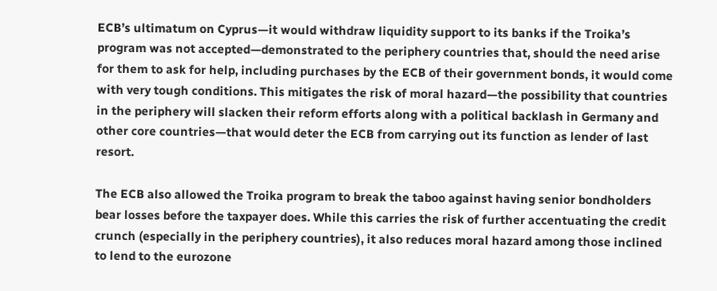ECB’s ultimatum on Cyprus—it would withdraw liquidity support to its banks if the Troika’s program was not accepted—demonstrated to the periphery countries that, should the need arise for them to ask for help, including purchases by the ECB of their government bonds, it would come with very tough conditions. This mitigates the risk of moral hazard—the possibility that countries in the periphery will slacken their reform efforts along with a political backlash in Germany and other core countries—that would deter the ECB from carrying out its function as lender of last resort.

The ECB also allowed the Troika program to break the taboo against having senior bondholders bear losses before the taxpayer does. While this carries the risk of further accentuating the credit crunch (especially in the periphery countries), it also reduces moral hazard among those inclined to lend to the eurozone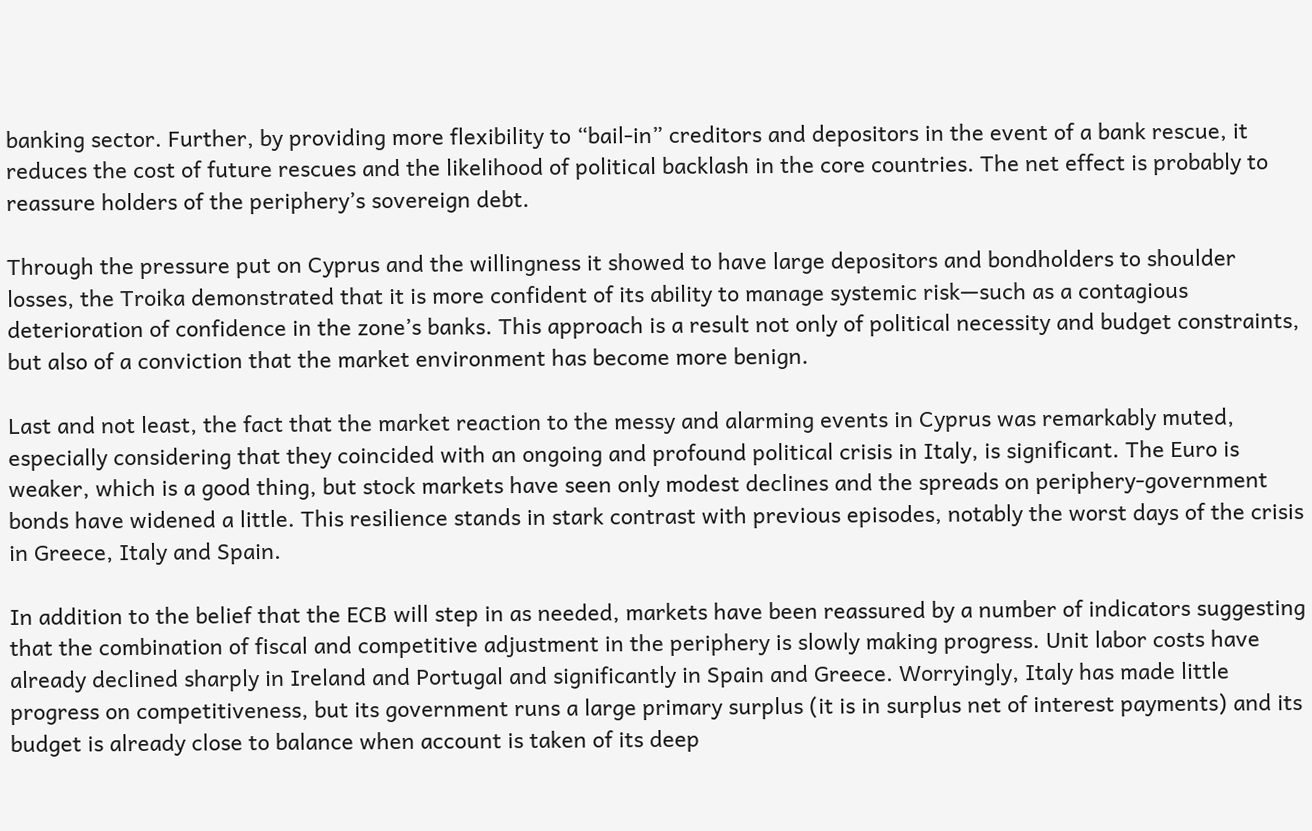banking sector. Further, by providing more flexibility to “bail-in” creditors and depositors in the event of a bank rescue, it reduces the cost of future rescues and the likelihood of political backlash in the core countries. The net effect is probably to reassure holders of the periphery’s sovereign debt.

Through the pressure put on Cyprus and the willingness it showed to have large depositors and bondholders to shoulder losses, the Troika demonstrated that it is more confident of its ability to manage systemic risk—such as a contagious deterioration of confidence in the zone’s banks. This approach is a result not only of political necessity and budget constraints, but also of a conviction that the market environment has become more benign.

Last and not least, the fact that the market reaction to the messy and alarming events in Cyprus was remarkably muted, especially considering that they coincided with an ongoing and profound political crisis in Italy, is significant. The Euro is weaker, which is a good thing, but stock markets have seen only modest declines and the spreads on periphery-government bonds have widened a little. This resilience stands in stark contrast with previous episodes, notably the worst days of the crisis in Greece, Italy and Spain.

In addition to the belief that the ECB will step in as needed, markets have been reassured by a number of indicators suggesting that the combination of fiscal and competitive adjustment in the periphery is slowly making progress. Unit labor costs have already declined sharply in Ireland and Portugal and significantly in Spain and Greece. Worryingly, Italy has made little progress on competitiveness, but its government runs a large primary surplus (it is in surplus net of interest payments) and its budget is already close to balance when account is taken of its deep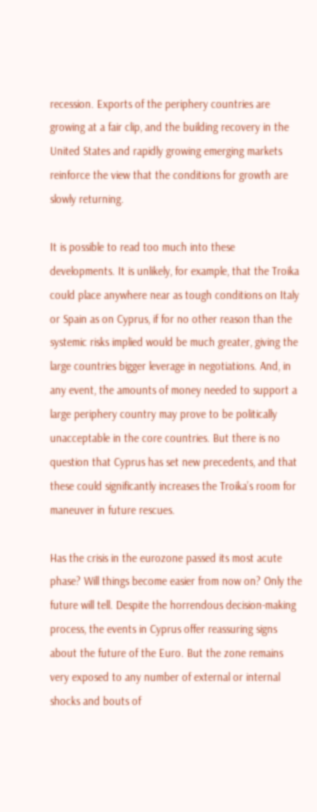recession. Exports of the periphery countries are growing at a fair clip, and the building recovery in the United States and rapidly growing emerging markets reinforce the view that the conditions for growth are slowly returning.

It is possible to read too much into these developments. It is unlikely, for example, that the Troika could place anywhere near as tough conditions on Italy or Spain as on Cyprus, if for no other reason than the systemic risks implied would be much greater, giving the large countries bigger leverage in negotiations. And, in any event, the amounts of money needed to support a large periphery country may prove to be politically unacceptable in the core countries. But there is no question that Cyprus has set new precedents, and that these could significantly increases the Troika’s room for maneuver in future rescues.

Has the crisis in the eurozone passed its most acute phase? Will things become easier from now on? Only the future will tell. Despite the horrendous decision-making process, the events in Cyprus offer reassuring signs about the future of the Euro. But the zone remains very exposed to any number of external or internal shocks and bouts of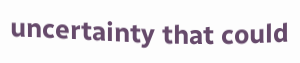uncertainty that could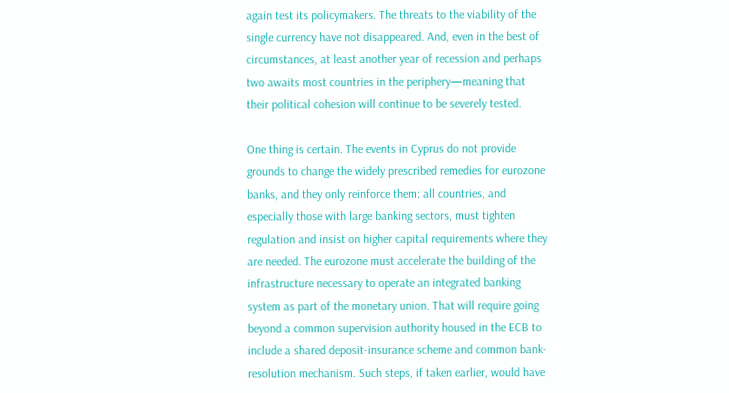again test its policymakers. The threats to the viability of the single currency have not disappeared. And, even in the best of circumstances, at least another year of recession and perhaps two awaits most countries in the periphery—meaning that their political cohesion will continue to be severely tested.

One thing is certain. The events in Cyprus do not provide grounds to change the widely prescribed remedies for eurozone banks, and they only reinforce them: all countries, and especially those with large banking sectors, must tighten regulation and insist on higher capital requirements where they are needed. The eurozone must accelerate the building of the infrastructure necessary to operate an integrated banking system as part of the monetary union. That will require going beyond a common supervision authority housed in the ECB to include a shared deposit-insurance scheme and common bank-resolution mechanism. Such steps, if taken earlier, would have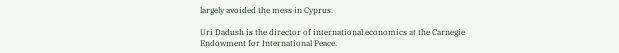largely avoided the mess in Cyprus.

Uri Dadush is the director of international economics at the Carnegie Endowment for International Peace.